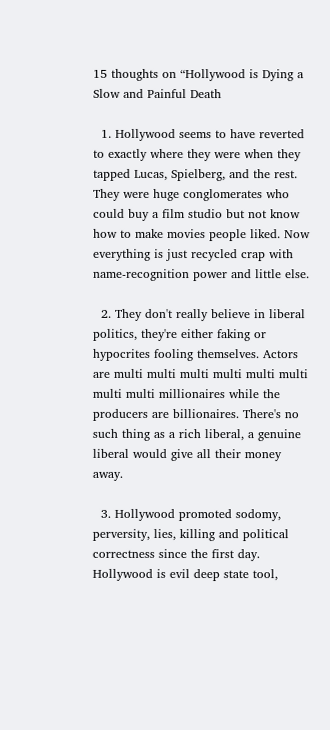15 thoughts on “Hollywood is Dying a Slow and Painful Death

  1. Hollywood seems to have reverted to exactly where they were when they tapped Lucas, Spielberg, and the rest. They were huge conglomerates who could buy a film studio but not know how to make movies people liked. Now everything is just recycled crap with name-recognition power and little else.

  2. They don't really believe in liberal politics, they're either faking or hypocrites fooling themselves. Actors are multi multi multi multi multi multi multi multi millionaires while the producers are billionaires. There's no such thing as a rich liberal, a genuine liberal would give all their money away.

  3. Hollywood promoted sodomy, perversity, lies, killing and political correctness since the first day. Hollywood is evil deep state tool,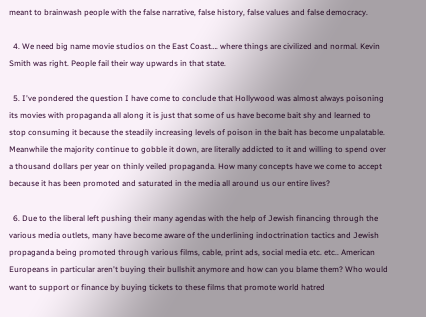meant to brainwash people with the false narrative, false history, false values and false democracy.

  4. We need big name movie studios on the East Coast…. where things are civilized and normal. Kevin Smith was right. People fail their way upwards in that state.

  5. I've pondered the question I have come to conclude that Hollywood was almost always poisoning its movies with propaganda all along it is just that some of us have become bait shy and learned to stop consuming it because the steadily increasing levels of poison in the bait has become unpalatable. Meanwhile the majority continue to gobble it down, are literally addicted to it and willing to spend over a thousand dollars per year on thinly veiled propaganda. How many concepts have we come to accept because it has been promoted and saturated in the media all around us our entire lives?

  6. Due to the liberal left pushing their many agendas with the help of Jewish financing through the various media outlets, many have become aware of the underlining indoctrination tactics and Jewish propaganda being promoted through various films, cable, print ads, social media etc. etc.. American Europeans in particular aren't buying their bullshit anymore and how can you blame them? Who would want to support or finance by buying tickets to these films that promote world hatred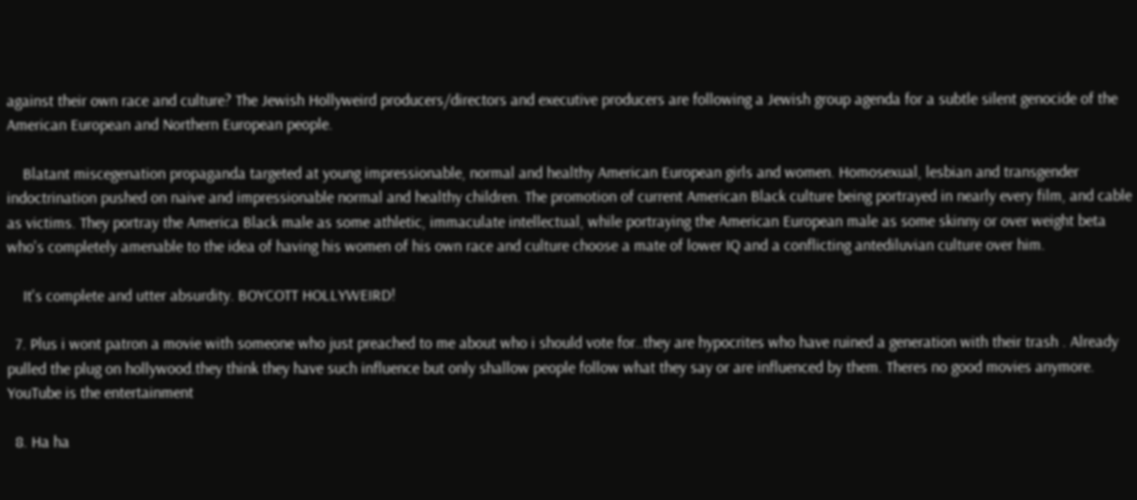against their own race and culture? The Jewish Hollyweird producers/directors and executive producers are following a Jewish group agenda for a subtle silent genocide of the American European and Northern European people.

    Blatant miscegenation propaganda targeted at young impressionable, normal and healthy American European girls and women. Homosexual, lesbian and transgender indoctrination pushed on naive and impressionable normal and healthy children. The promotion of current American Black culture being portrayed in nearly every film, and cable as victims. They portray the America Black male as some athletic, immaculate intellectual, while portraying the American European male as some skinny or over weight beta who's completely amenable to the idea of having his women of his own race and culture choose a mate of lower IQ and a conflicting antediluvian culture over him.

    It's complete and utter absurdity. BOYCOTT HOLLYWEIRD!

  7. Plus i wont patron a movie with someone who just preached to me about who i should vote for..they are hypocrites who have ruined a generation with their trash . Already pulled the plug on hollywood.they think they have such influence but only shallow people follow what they say or are influenced by them. Theres no good movies anymore. YouTube is the entertainment

  8. Ha ha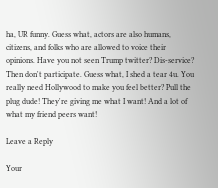ha, UR funny. Guess what, actors are also humans, citizens, and folks who are allowed to voice their opinions. Have you not seen Trump twitter? Dis-service? Then don't participate. Guess what, I shed a tear 4u. You really need Hollywood to make you feel better? Pull the plug dude! They're giving me what I want! And a lot of what my friend peers want!

Leave a Reply

Your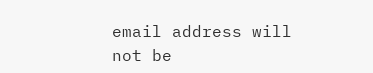email address will not be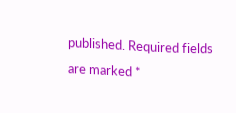published. Required fields are marked *